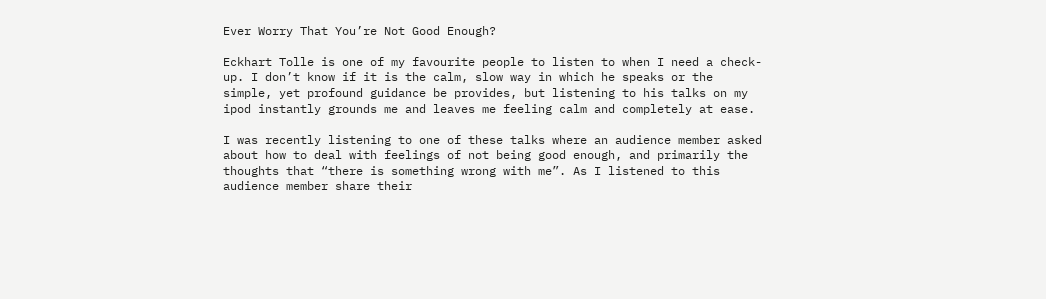Ever Worry That You’re Not Good Enough?

Eckhart Tolle is one of my favourite people to listen to when I need a check-up. I don’t know if it is the calm, slow way in which he speaks or the simple, yet profound guidance be provides, but listening to his talks on my ipod instantly grounds me and leaves me feeling calm and completely at ease.

I was recently listening to one of these talks where an audience member asked about how to deal with feelings of not being good enough, and primarily the thoughts that “there is something wrong with me”. As I listened to this audience member share their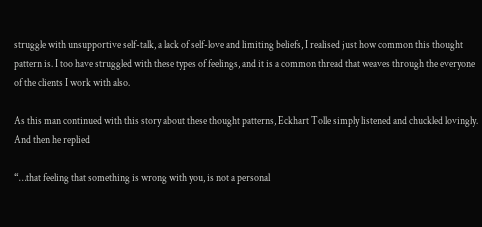struggle with unsupportive self-talk, a lack of self-love and limiting beliefs, I realised just how common this thought pattern is. I too have struggled with these types of feelings, and it is a common thread that weaves through the everyone of the clients I work with also.

As this man continued with this story about these thought patterns, Eckhart Tolle simply listened and chuckled lovingly. And then he replied

“…that feeling that something is wrong with you, is not a personal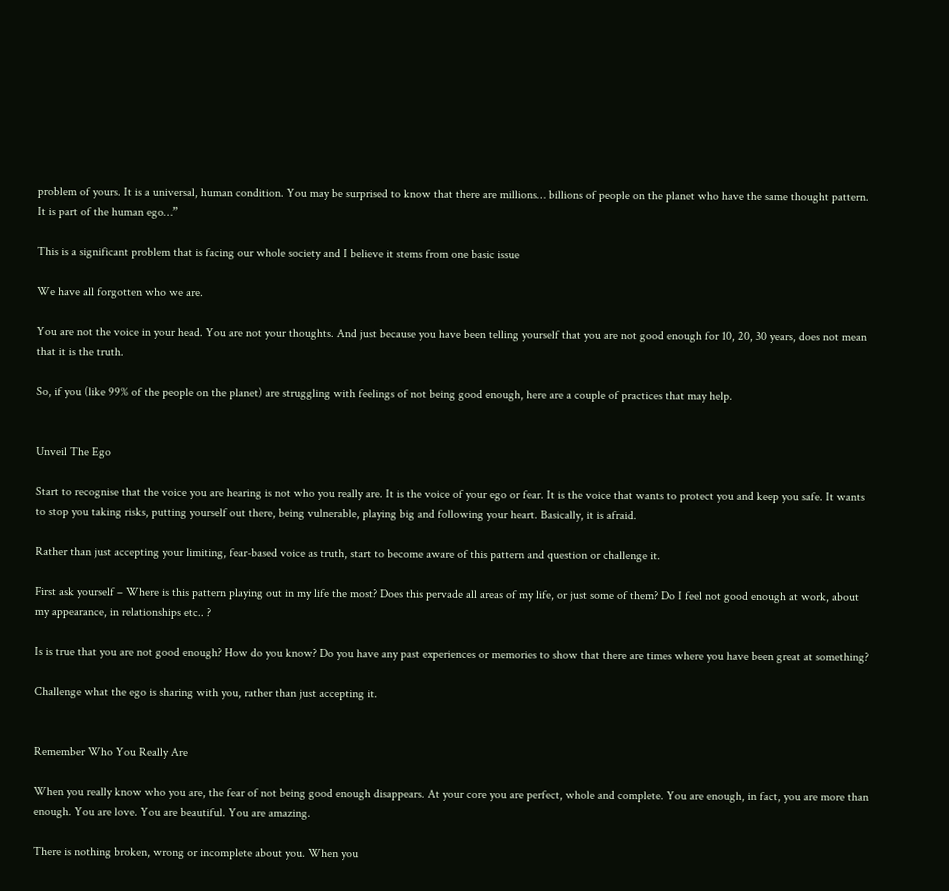problem of yours. It is a universal, human condition. You may be surprised to know that there are millions… billions of people on the planet who have the same thought pattern. It is part of the human ego…”

This is a significant problem that is facing our whole society and I believe it stems from one basic issue

We have all forgotten who we are.

You are not the voice in your head. You are not your thoughts. And just because you have been telling yourself that you are not good enough for 10, 20, 30 years, does not mean that it is the truth.

So, if you (like 99% of the people on the planet) are struggling with feelings of not being good enough, here are a couple of practices that may help.


Unveil The Ego

Start to recognise that the voice you are hearing is not who you really are. It is the voice of your ego or fear. It is the voice that wants to protect you and keep you safe. It wants to stop you taking risks, putting yourself out there, being vulnerable, playing big and following your heart. Basically, it is afraid.

Rather than just accepting your limiting, fear-based voice as truth, start to become aware of this pattern and question or challenge it.

First ask yourself – Where is this pattern playing out in my life the most? Does this pervade all areas of my life, or just some of them? Do I feel not good enough at work, about my appearance, in relationships etc.. ?

Is is true that you are not good enough? How do you know? Do you have any past experiences or memories to show that there are times where you have been great at something?

Challenge what the ego is sharing with you, rather than just accepting it.


Remember Who You Really Are

When you really know who you are, the fear of not being good enough disappears. At your core you are perfect, whole and complete. You are enough, in fact, you are more than enough. You are love. You are beautiful. You are amazing.

There is nothing broken, wrong or incomplete about you. When you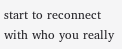start to reconnect with who you really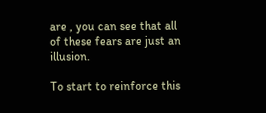are , you can see that all of these fears are just an illusion.

To start to reinforce this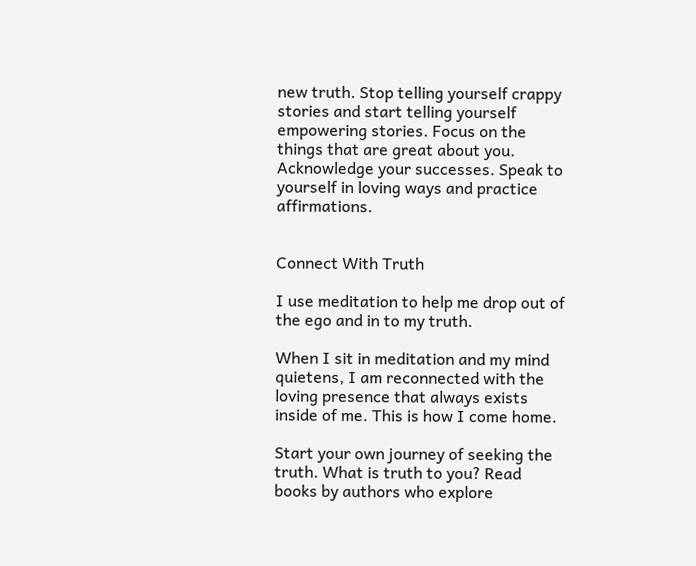new truth. Stop telling yourself crappy stories and start telling yourself empowering stories. Focus on the things that are great about you. Acknowledge your successes. Speak to yourself in loving ways and practice affirmations.


Connect With Truth

I use meditation to help me drop out of the ego and in to my truth.

When I sit in meditation and my mind quietens, I am reconnected with the loving presence that always exists inside of me. This is how I come home.

Start your own journey of seeking the truth. What is truth to you? Read books by authors who explore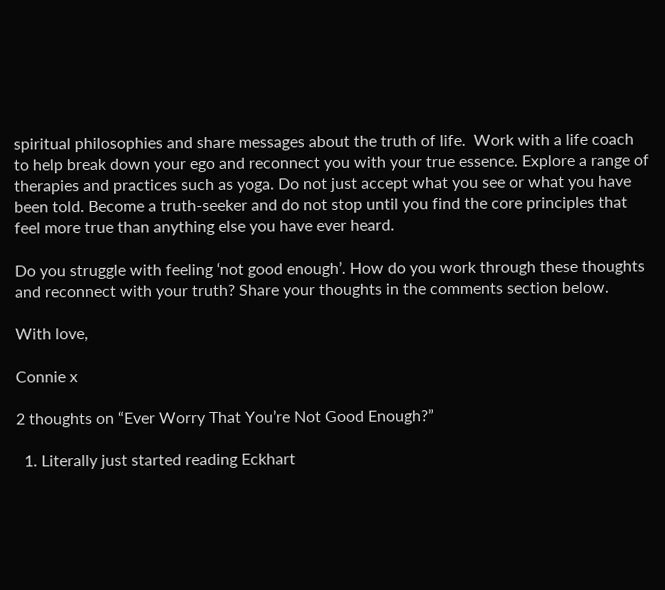spiritual philosophies and share messages about the truth of life.  Work with a life coach to help break down your ego and reconnect you with your true essence. Explore a range of therapies and practices such as yoga. Do not just accept what you see or what you have been told. Become a truth-seeker and do not stop until you find the core principles that feel more true than anything else you have ever heard.

Do you struggle with feeling ‘not good enough’. How do you work through these thoughts and reconnect with your truth? Share your thoughts in the comments section below.

With love,

Connie x

2 thoughts on “Ever Worry That You’re Not Good Enough?”

  1. Literally just started reading Eckhart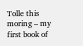Tolle this moring – my first book of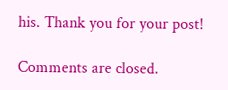his. Thank you for your post!

Comments are closed.